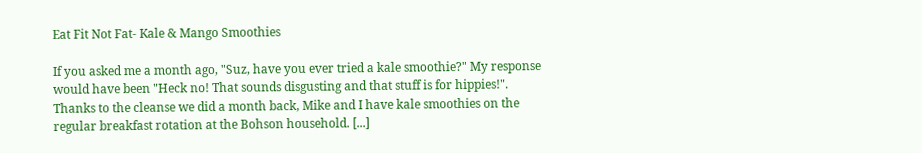Eat Fit Not Fat- Kale & Mango Smoothies

If you asked me a month ago, "Suz, have you ever tried a kale smoothie?" My response would have been "Heck no! That sounds disgusting and that stuff is for hippies!".  Thanks to the cleanse we did a month back, Mike and I have kale smoothies on the regular breakfast rotation at the Bohson household. [...]